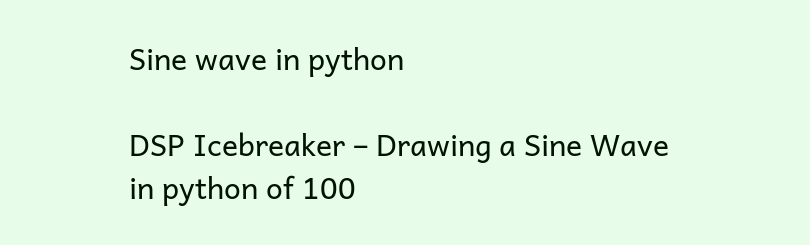Sine wave in python

DSP Icebreaker – Drawing a Sine Wave in python of 100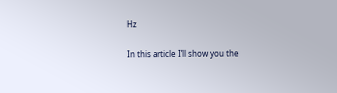Hz

In this article I’ll show you the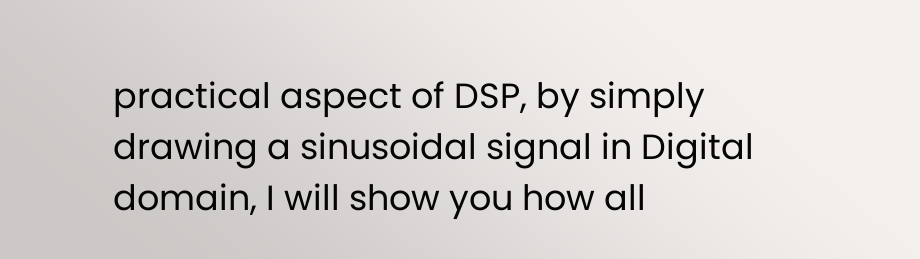practical aspect of DSP, by simply drawing a sinusoidal signal in Digital domain, I will show you how all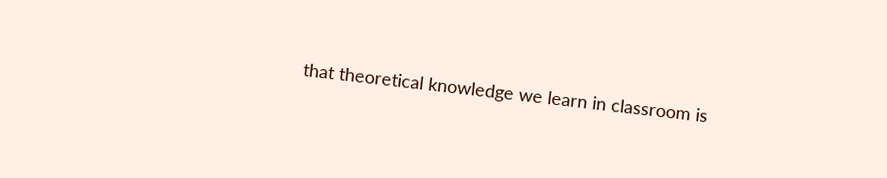that theoretical knowledge we learn in classroom is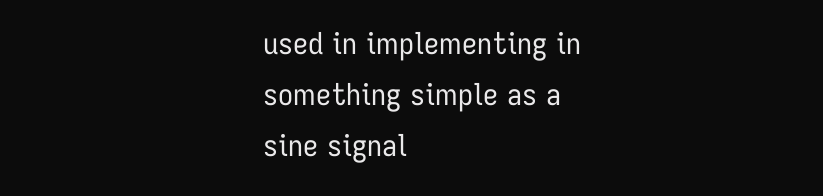used in implementing in something simple as a sine signal